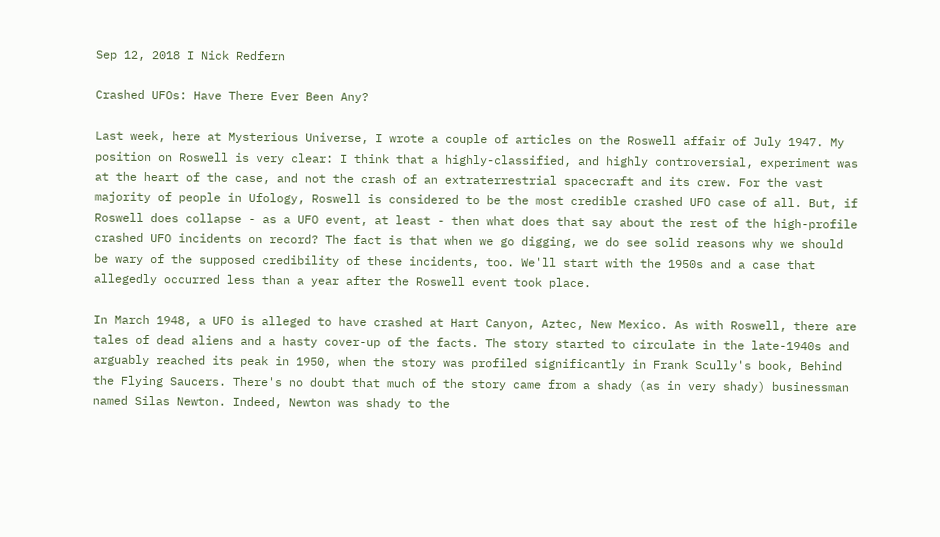Sep 12, 2018 I Nick Redfern

Crashed UFOs: Have There Ever Been Any?

Last week, here at Mysterious Universe, I wrote a couple of articles on the Roswell affair of July 1947. My position on Roswell is very clear: I think that a highly-classified, and highly controversial, experiment was at the heart of the case, and not the crash of an extraterrestrial spacecraft and its crew. For the vast majority of people in Ufology, Roswell is considered to be the most credible crashed UFO case of all. But, if Roswell does collapse - as a UFO event, at least - then what does that say about the rest of the high-profile crashed UFO incidents on record? The fact is that when we go digging, we do see solid reasons why we should be wary of the supposed credibility of these incidents, too. We'll start with the 1950s and a case that allegedly occurred less than a year after the Roswell event took place.

In March 1948, a UFO is alleged to have crashed at Hart Canyon, Aztec, New Mexico. As with Roswell, there are tales of dead aliens and a hasty cover-up of the facts. The story started to circulate in the late-1940s and arguably reached its peak in 1950, when the story was profiled significantly in Frank Scully's book, Behind the Flying Saucers. There's no doubt that much of the story came from a shady (as in very shady) businessman named Silas Newton. Indeed, Newton was shady to the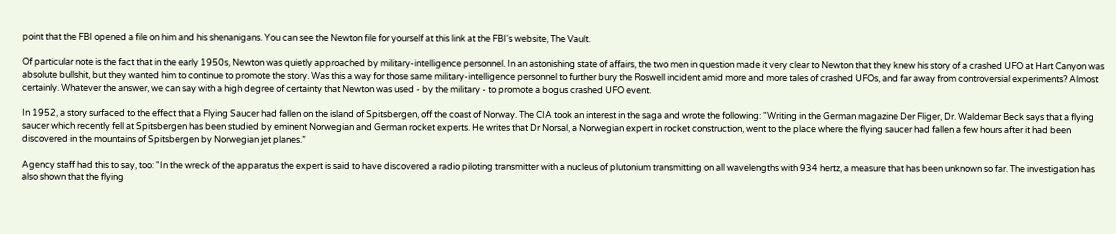point that the FBI opened a file on him and his shenanigans. You can see the Newton file for yourself at this link at the FBI's website, The Vault.

Of particular note is the fact that in the early 1950s, Newton was quietly approached by military-intelligence personnel. In an astonishing state of affairs, the two men in question made it very clear to Newton that they knew his story of a crashed UFO at Hart Canyon was absolute bullshit, but they wanted him to continue to promote the story. Was this a way for those same military-intelligence personnel to further bury the Roswell incident amid more and more tales of crashed UFOs, and far away from controversial experiments? Almost certainly. Whatever the answer, we can say with a high degree of certainty that Newton was used - by the military - to promote a bogus crashed UFO event.

In 1952, a story surfaced to the effect that a Flying Saucer had fallen on the island of Spitsbergen, off the coast of Norway. The CIA took an interest in the saga and wrote the following: "Writing in the German magazine Der Fliger, Dr. Waldemar Beck says that a flying saucer which recently fell at Spitsbergen has been studied by eminent Norwegian and German rocket experts. He writes that Dr Norsal, a Norwegian expert in rocket construction, went to the place where the flying saucer had fallen a few hours after it had been discovered in the mountains of Spitsbergen by Norwegian jet planes.”

Agency staff had this to say, too: "In the wreck of the apparatus the expert is said to have discovered a radio piloting transmitter with a nucleus of plutonium transmitting on all wavelengths with 934 hertz, a measure that has been unknown so far. The investigation has also shown that the flying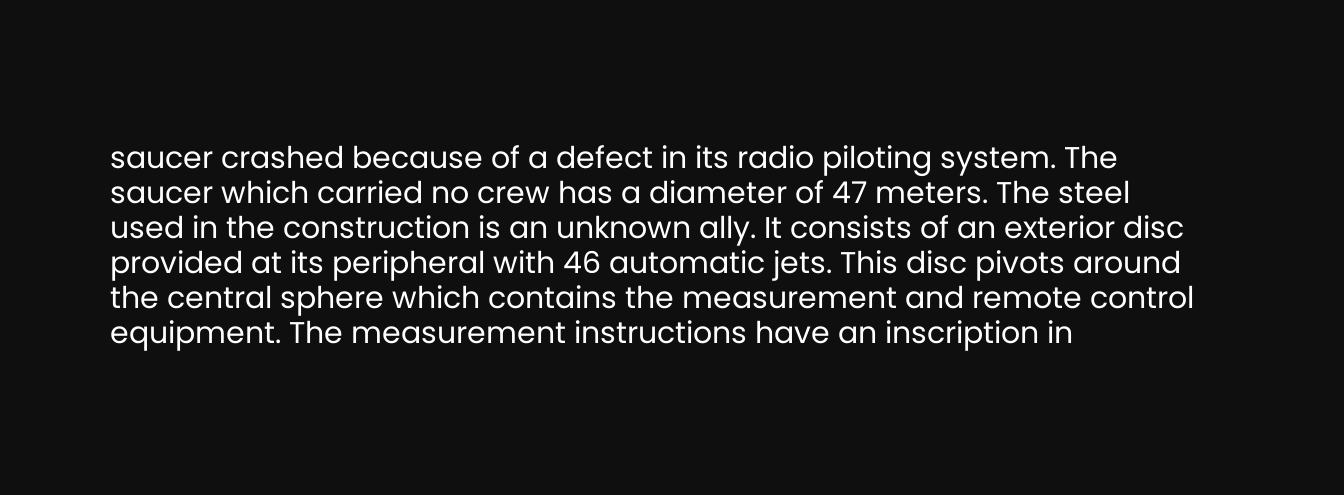saucer crashed because of a defect in its radio piloting system. The saucer which carried no crew has a diameter of 47 meters. The steel used in the construction is an unknown ally. It consists of an exterior disc provided at its peripheral with 46 automatic jets. This disc pivots around the central sphere which contains the measurement and remote control equipment. The measurement instructions have an inscription in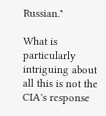Russian."

What is particularly intriguing about all this is not the CIA's response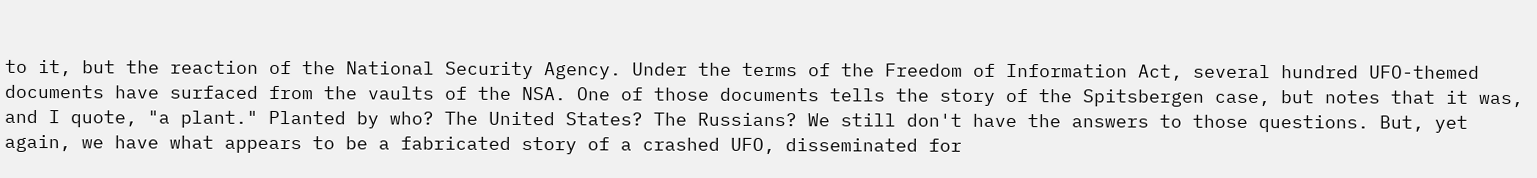to it, but the reaction of the National Security Agency. Under the terms of the Freedom of Information Act, several hundred UFO-themed documents have surfaced from the vaults of the NSA. One of those documents tells the story of the Spitsbergen case, but notes that it was, and I quote, "a plant." Planted by who? The United States? The Russians? We still don't have the answers to those questions. But, yet again, we have what appears to be a fabricated story of a crashed UFO, disseminated for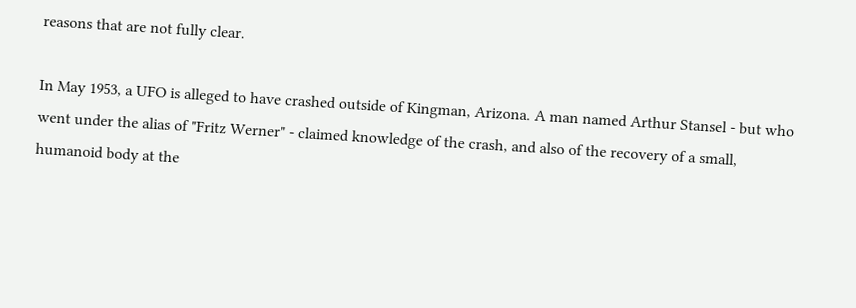reasons that are not fully clear.

In May 1953, a UFO is alleged to have crashed outside of Kingman, Arizona. A man named Arthur Stansel - but who went under the alias of "Fritz Werner" - claimed knowledge of the crash, and also of the recovery of a small, humanoid body at the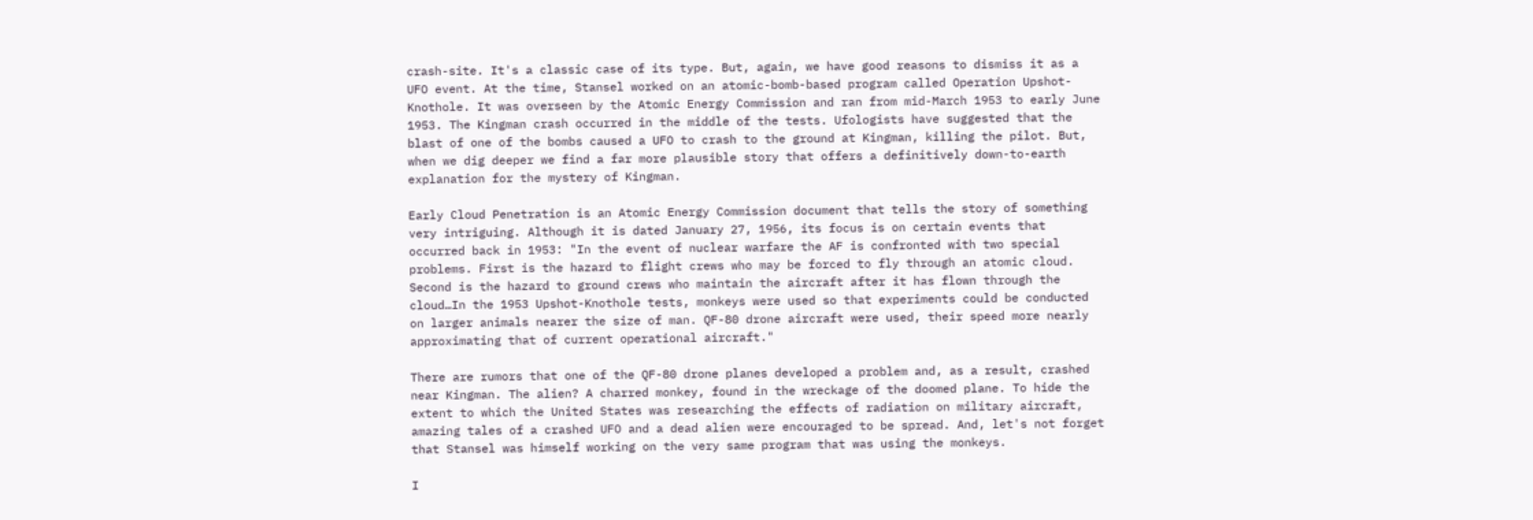crash-site. It's a classic case of its type. But, again, we have good reasons to dismiss it as a UFO event. At the time, Stansel worked on an atomic-bomb-based program called Operation Upshot-Knothole. It was overseen by the Atomic Energy Commission and ran from mid-March 1953 to early June 1953. The Kingman crash occurred in the middle of the tests. Ufologists have suggested that the blast of one of the bombs caused a UFO to crash to the ground at Kingman, killing the pilot. But, when we dig deeper we find a far more plausible story that offers a definitively down-to-earth explanation for the mystery of Kingman.

Early Cloud Penetration is an Atomic Energy Commission document that tells the story of something very intriguing. Although it is dated January 27, 1956, its focus is on certain events that occurred back in 1953: "In the event of nuclear warfare the AF is confronted with two special problems. First is the hazard to flight crews who may be forced to fly through an atomic cloud. Second is the hazard to ground crews who maintain the aircraft after it has flown through the cloud…In the 1953 Upshot-Knothole tests, monkeys were used so that experiments could be conducted on larger animals nearer the size of man. QF-80 drone aircraft were used, their speed more nearly approximating that of current operational aircraft."

There are rumors that one of the QF-80 drone planes developed a problem and, as a result, crashed near Kingman. The alien? A charred monkey, found in the wreckage of the doomed plane. To hide the extent to which the United States was researching the effects of radiation on military aircraft, amazing tales of a crashed UFO and a dead alien were encouraged to be spread. And, let's not forget that Stansel was himself working on the very same program that was using the monkeys.

I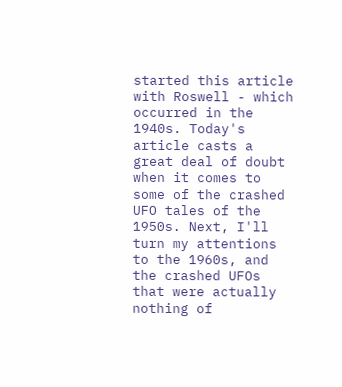started this article with Roswell - which occurred in the 1940s. Today's article casts a great deal of doubt when it comes to some of the crashed UFO tales of the 1950s. Next, I'll turn my attentions to the 1960s, and the crashed UFOs that were actually nothing of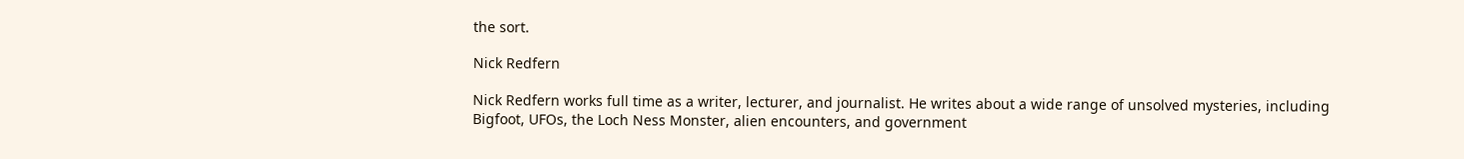the sort.

Nick Redfern

Nick Redfern works full time as a writer, lecturer, and journalist. He writes about a wide range of unsolved mysteries, including Bigfoot, UFOs, the Loch Ness Monster, alien encounters, and government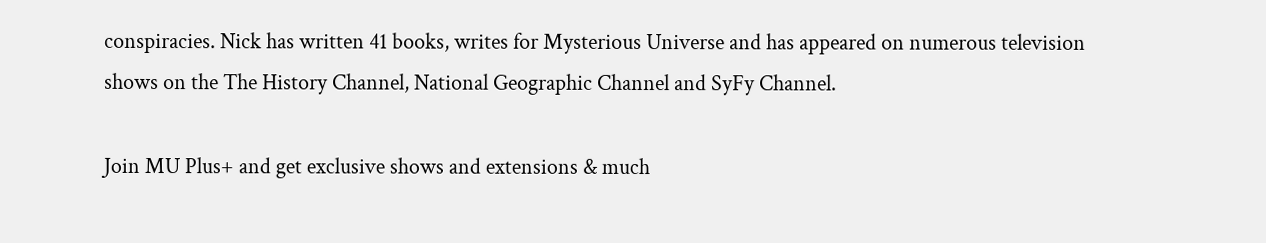conspiracies. Nick has written 41 books, writes for Mysterious Universe and has appeared on numerous television shows on the The History Channel, National Geographic Channel and SyFy Channel.

Join MU Plus+ and get exclusive shows and extensions & much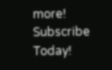more! Subscribe Today!